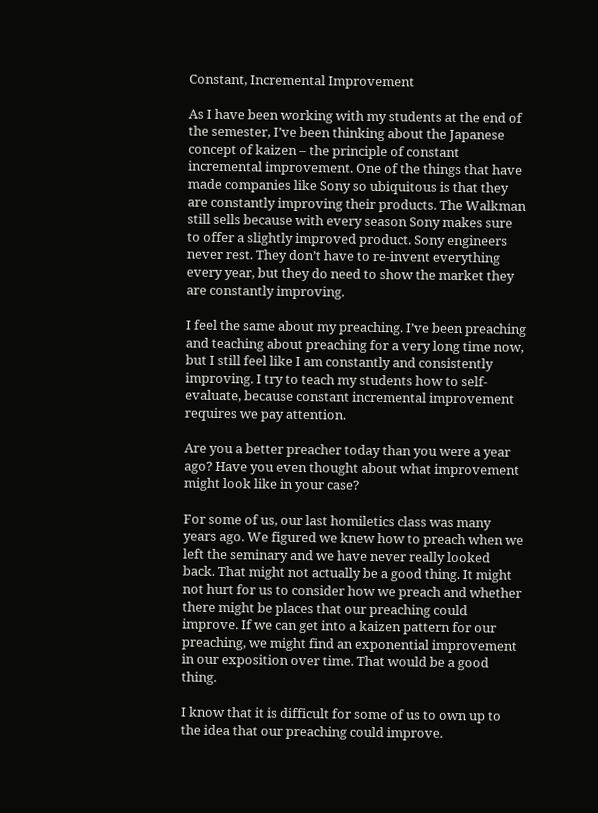Constant, Incremental Improvement

As I have been working with my students at the end of the semester, I’ve been thinking about the Japanese concept of kaizen – the principle of constant incremental improvement. One of the things that have made companies like Sony so ubiquitous is that they are constantly improving their products. The Walkman still sells because with every season Sony makes sure to offer a slightly improved product. Sony engineers never rest. They don’t have to re-invent everything every year, but they do need to show the market they are constantly improving.

I feel the same about my preaching. I’ve been preaching and teaching about preaching for a very long time now, but I still feel like I am constantly and consistently improving. I try to teach my students how to self-evaluate, because constant incremental improvement requires we pay attention.

Are you a better preacher today than you were a year ago? Have you even thought about what improvement might look like in your case?

For some of us, our last homiletics class was many years ago. We figured we knew how to preach when we left the seminary and we have never really looked back. That might not actually be a good thing. It might not hurt for us to consider how we preach and whether there might be places that our preaching could improve. If we can get into a kaizen pattern for our preaching, we might find an exponential improvement in our exposition over time. That would be a good thing.

I know that it is difficult for some of us to own up to the idea that our preaching could improve.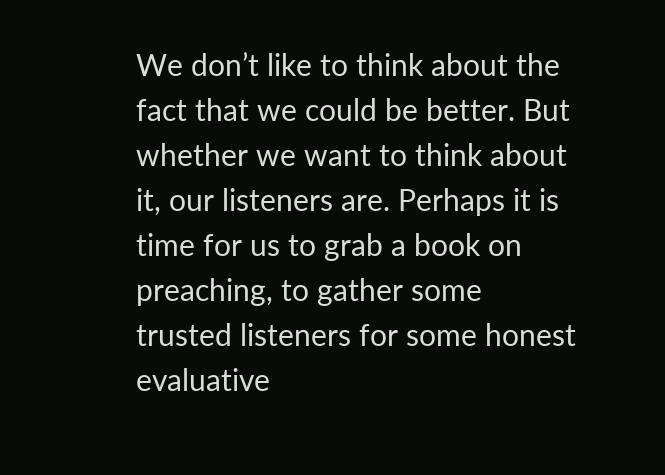We don’t like to think about the fact that we could be better. But whether we want to think about it, our listeners are. Perhaps it is time for us to grab a book on preaching, to gather some trusted listeners for some honest evaluative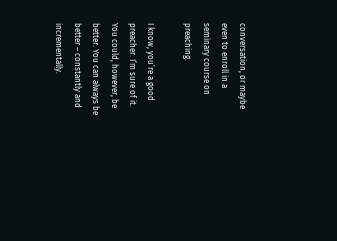conversation, or maybe even to enroll in a seminary course on preaching.

I know, you’re a good preacher. I’m sure of it. You could, however, be better. You can always be better – constantly and incrementally.